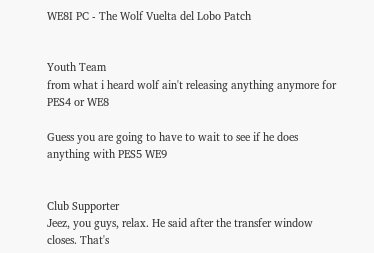WE8I PC - The Wolf Vuelta del Lobo Patch


Youth Team
from what i heard wolf ain't releasing anything anymore for PES4 or WE8

Guess you are going to have to wait to see if he does anything with PES5 WE9


Club Supporter
Jeez, you guys, relax. He said after the transfer window closes. That's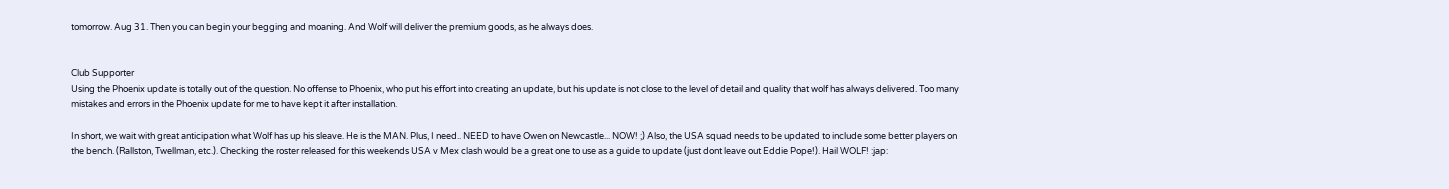tomorrow. Aug 31. Then you can begin your begging and moaning. And Wolf will deliver the premium goods, as he always does.


Club Supporter
Using the Phoenix update is totally out of the question. No offense to Phoenix, who put his effort into creating an update, but his update is not close to the level of detail and quality that wolf has always delivered. Too many mistakes and errors in the Phoenix update for me to have kept it after installation.

In short, we wait with great anticipation what Wolf has up his sleave. He is the MAN. Plus, I need.. NEED to have Owen on Newcastle... NOW! ;) Also, the USA squad needs to be updated to include some better players on the bench. (Rallston, Twellman, etc.). Checking the roster released for this weekends USA v Mex clash would be a great one to use as a guide to update (just dont leave out Eddie Pope!). Hail WOLF! :jap: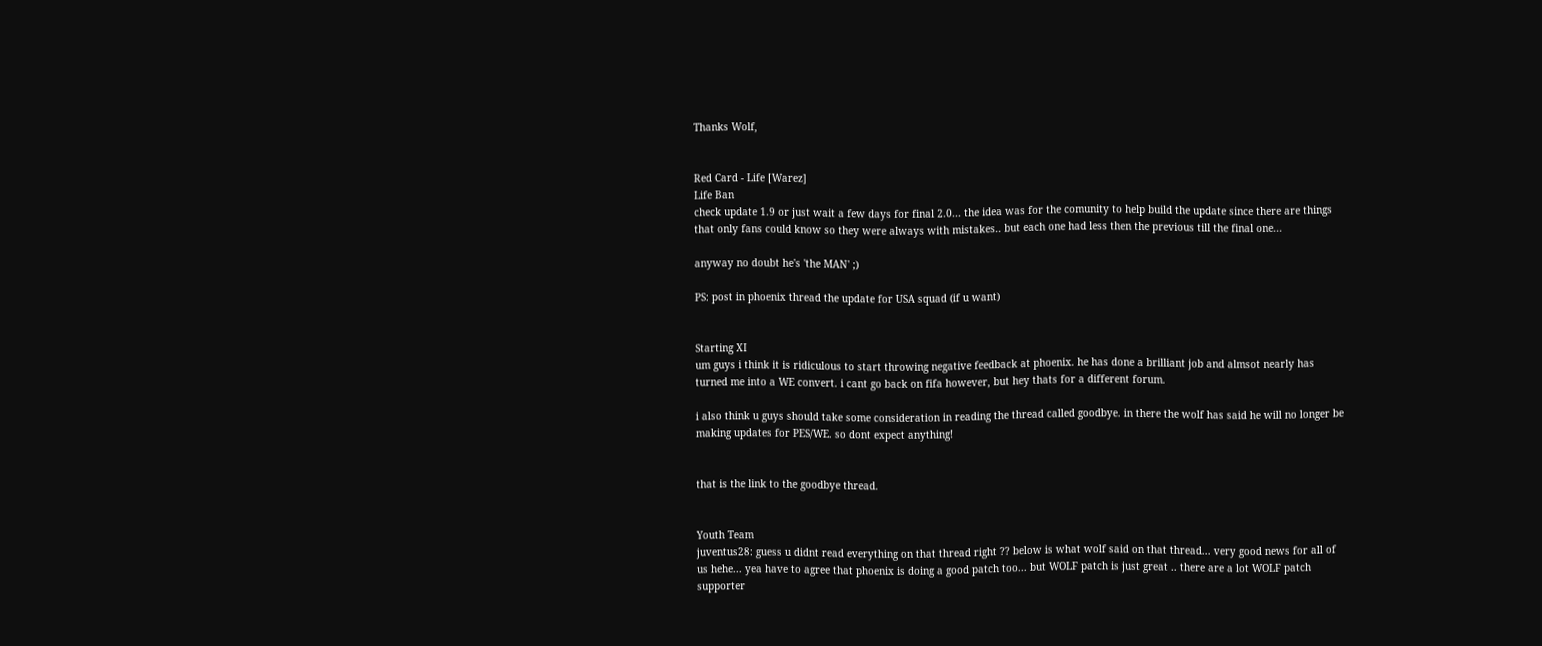Thanks Wolf,


Red Card - Life [Warez]
Life Ban
check update 1.9 or just wait a few days for final 2.0... the idea was for the comunity to help build the update since there are things that only fans could know so they were always with mistakes.. but each one had less then the previous till the final one...

anyway no doubt he's 'the MAN' ;)

PS: post in phoenix thread the update for USA squad (if u want)


Starting XI
um guys i think it is ridiculous to start throwing negative feedback at phoenix. he has done a brilliant job and almsot nearly has turned me into a WE convert. i cant go back on fifa however, but hey thats for a different forum.

i also think u guys should take some consideration in reading the thread called goodbye. in there the wolf has said he will no longer be making updates for PES/WE. so dont expect anything!


that is the link to the goodbye thread.


Youth Team
juventus28: guess u didnt read everything on that thread right ?? below is what wolf said on that thread... very good news for all of us hehe... yea have to agree that phoenix is doing a good patch too... but WOLF patch is just great .. there are a lot WOLF patch supporter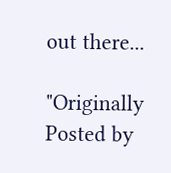out there...

"Originally Posted by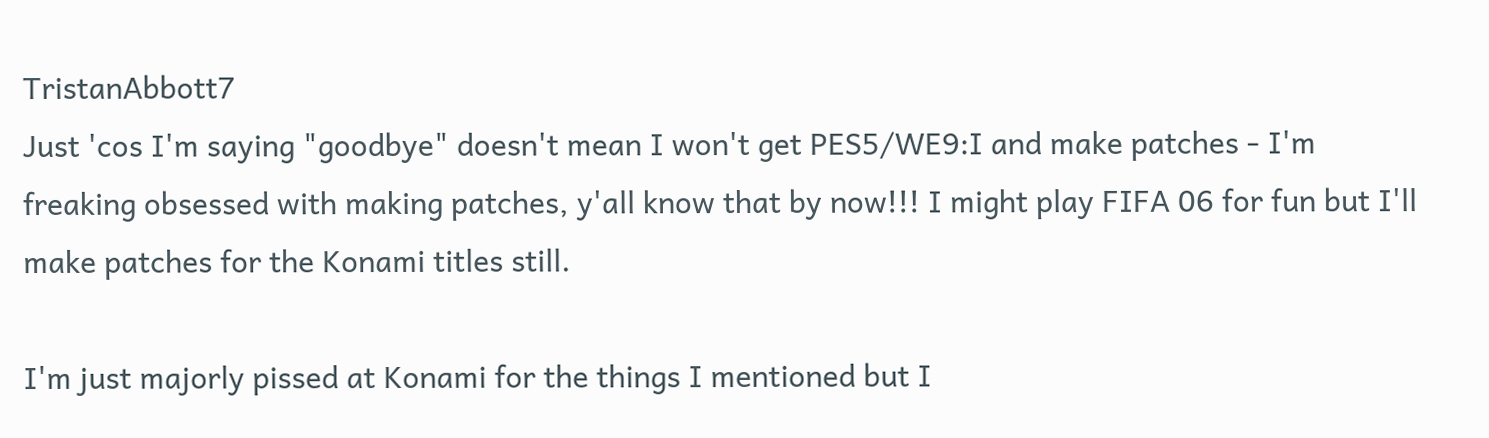TristanAbbott7
Just 'cos I'm saying "goodbye" doesn't mean I won't get PES5/WE9:I and make patches - I'm freaking obsessed with making patches, y'all know that by now!!! I might play FIFA 06 for fun but I'll make patches for the Konami titles still.

I'm just majorly pissed at Konami for the things I mentioned but I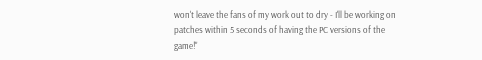won't leave the fans of my work out to dry - I'll be working on patches within 5 seconds of having the PC versions of the game!"